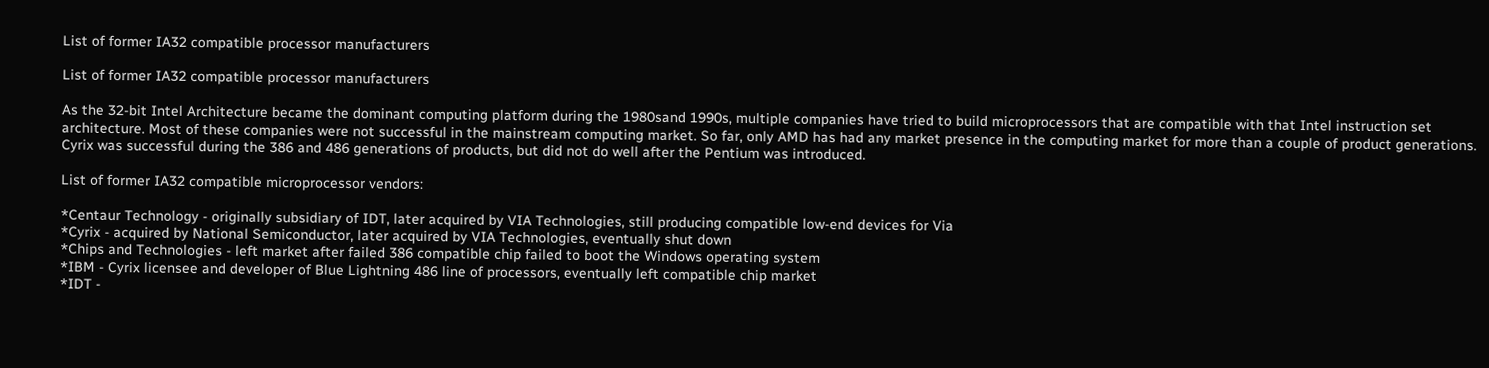List of former IA32 compatible processor manufacturers

List of former IA32 compatible processor manufacturers

As the 32-bit Intel Architecture became the dominant computing platform during the 1980sand 1990s, multiple companies have tried to build microprocessors that are compatible with that Intel instruction set architecture. Most of these companies were not successful in the mainstream computing market. So far, only AMD has had any market presence in the computing market for more than a couple of product generations. Cyrix was successful during the 386 and 486 generations of products, but did not do well after the Pentium was introduced.

List of former IA32 compatible microprocessor vendors:

*Centaur Technology - originally subsidiary of IDT, later acquired by VIA Technologies, still producing compatible low-end devices for Via
*Cyrix - acquired by National Semiconductor, later acquired by VIA Technologies, eventually shut down
*Chips and Technologies - left market after failed 386 compatible chip failed to boot the Windows operating system
*IBM - Cyrix licensee and developer of Blue Lightning 486 line of processors, eventually left compatible chip market
*IDT -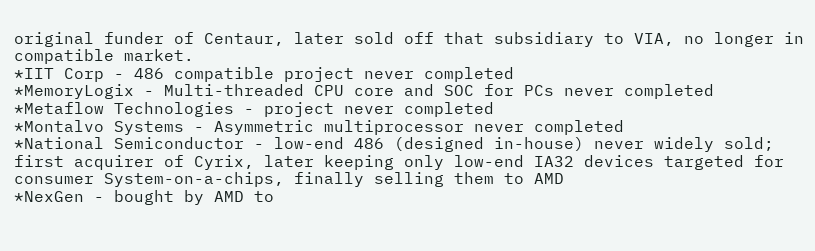original funder of Centaur, later sold off that subsidiary to VIA, no longer in compatible market.
*IIT Corp - 486 compatible project never completed
*MemoryLogix - Multi-threaded CPU core and SOC for PCs never completed
*Metaflow Technologies - project never completed
*Montalvo Systems - Asymmetric multiprocessor never completed
*National Semiconductor - low-end 486 (designed in-house) never widely sold; first acquirer of Cyrix, later keeping only low-end IA32 devices targeted for consumer System-on-a-chips, finally selling them to AMD
*NexGen - bought by AMD to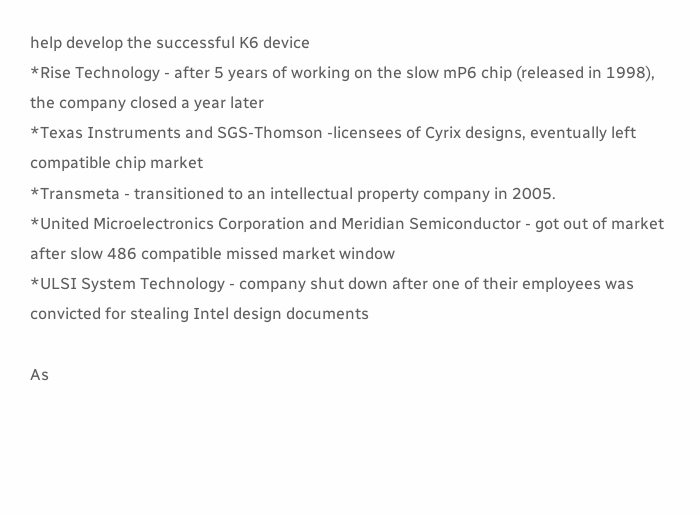help develop the successful K6 device
*Rise Technology - after 5 years of working on the slow mP6 chip (released in 1998), the company closed a year later
*Texas Instruments and SGS-Thomson -licensees of Cyrix designs, eventually left compatible chip market
*Transmeta - transitioned to an intellectual property company in 2005.
*United Microelectronics Corporation and Meridian Semiconductor - got out of market after slow 486 compatible missed market window
*ULSI System Technology - company shut down after one of their employees was convicted for stealing Intel design documents

As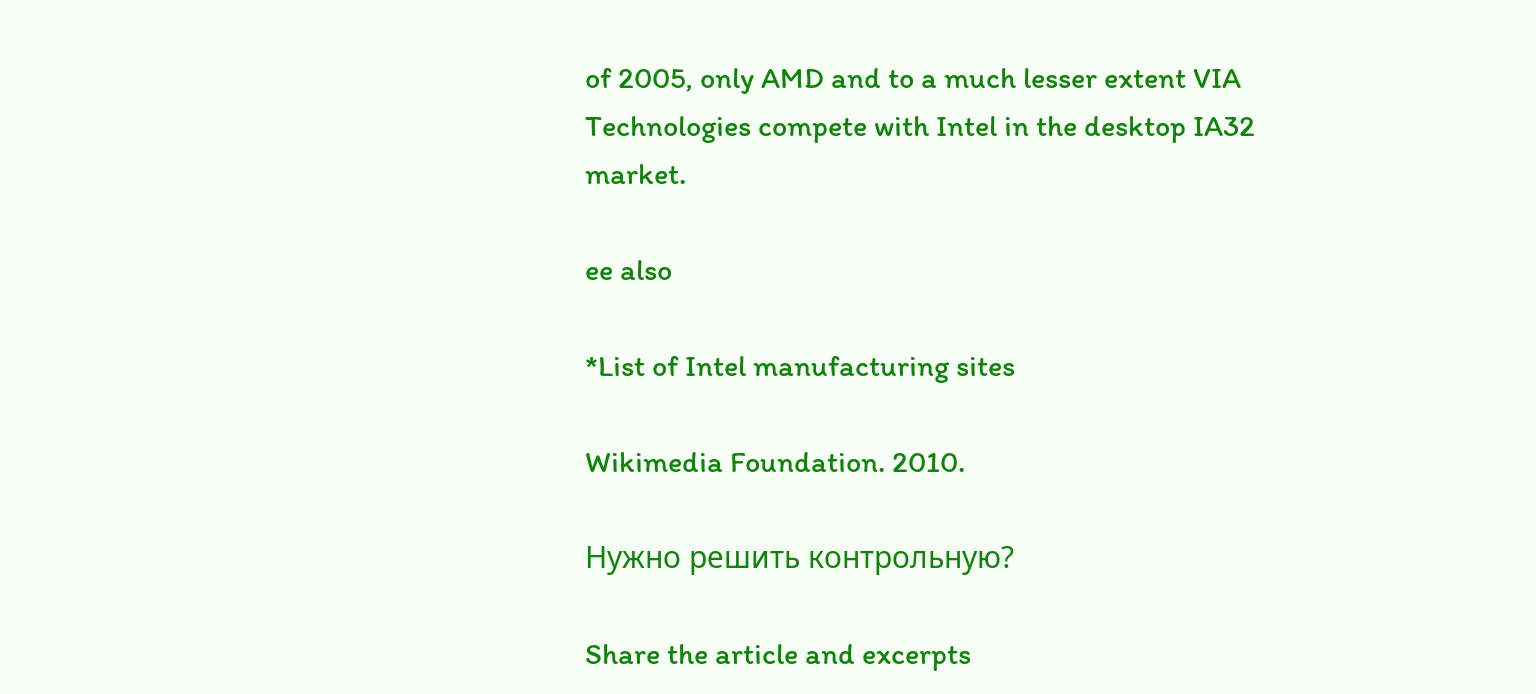of 2005, only AMD and to a much lesser extent VIA Technologies compete with Intel in the desktop IA32 market.

ee also

*List of Intel manufacturing sites

Wikimedia Foundation. 2010.

Нужно решить контрольную?

Share the article and excerpts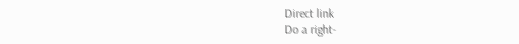Direct link
Do a right-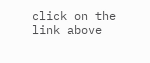click on the link above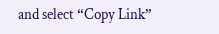and select “Copy Link”